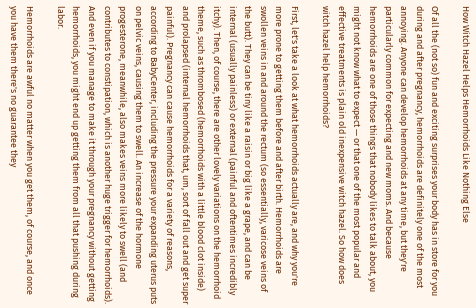How Witch Hazel Helps Hemorrhoids Like Nothing Else

Of all the (not so) fun and exciting surprises your body has in store for you during and after pregnancy, hemorrhoids are definitely one of the most annoying. Anyone can develop hemorrhoids at any time, but they're particularly common for expecting and new moms. And because hemorrhoids are one of those things that nobody likes to talk about, you might not know what to expect — or that one of the most popular and effective treatments is plain old inexpensive witch hazel. So how does witch hazel help hemorrhoids?

First, let's take a look at what hemorrhoids actually are, and why you're more prone to getting them before and after birth. Hemorrhoids are swollen veins in and around the rectum (so essentially, varicose veins of the butt). They can be tiny like a raisin or big like a grape, and can be internal (usually painless) or external (painful and oftentimes incredibly itchy). Then, of course, there are other lovely variations on the hemorrhoid theme, such as thrombosed (hemorrhoids with a little blood clot inside) and prolapsed (internal hemorrhoids that, um, sort of fall out and get super painful). Pregnancy can cause hemorrhoids for a variety of reasons, according to BabyCenter, including the pressure your expanding uterus puts on pelvic veins, causing them to swell. An increase of the hormone progesterone, meanwhile, also makes veins more likely to swell (and contributes to constipation, which is another huge trigger for hemorrhoids). And even if you manage to make it through your pregnancy without getting hemorrhoids, you might end up getting them from all that pushing during labor.

Hemorrhoids are awful no matter when you get them, of course, and once you have them there's no guarantee they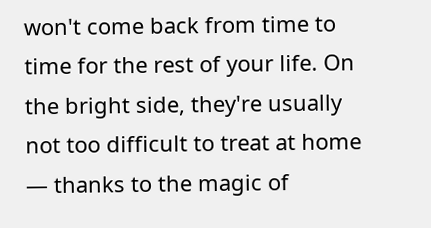won't come back from time to time for the rest of your life. On the bright side, they're usually not too difficult to treat at home — thanks to the magic of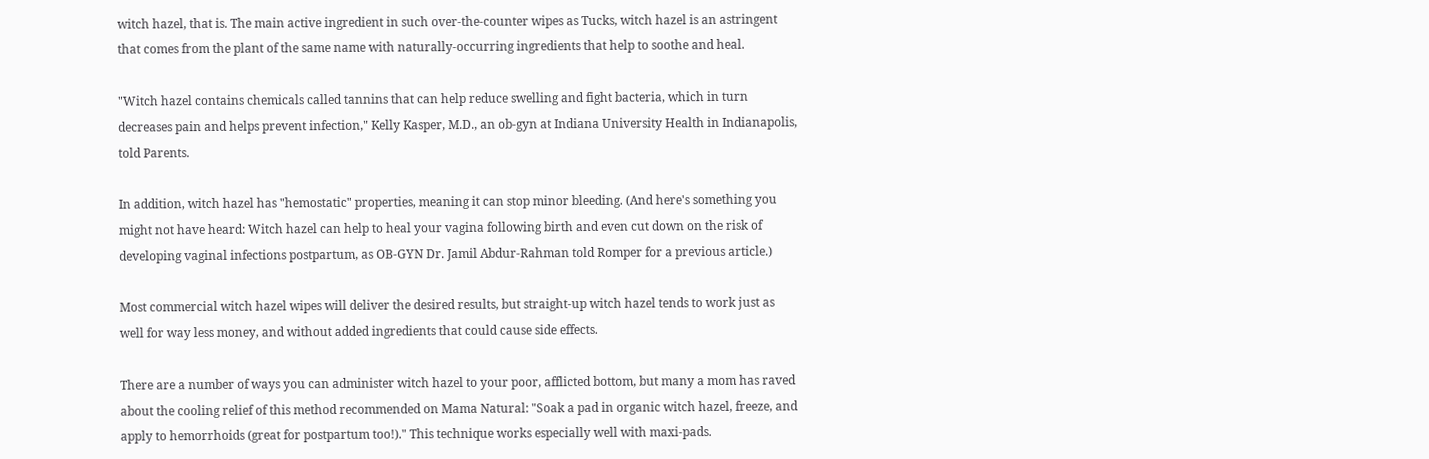witch hazel, that is. The main active ingredient in such over-the-counter wipes as Tucks, witch hazel is an astringent that comes from the plant of the same name with naturally-occurring ingredients that help to soothe and heal.

"Witch hazel contains chemicals called tannins that can help reduce swelling and fight bacteria, which in turn decreases pain and helps prevent infection," Kelly Kasper, M.D., an ob-gyn at Indiana University Health in Indianapolis, told Parents.

In addition, witch hazel has "hemostatic" properties, meaning it can stop minor bleeding. (And here's something you might not have heard: Witch hazel can help to heal your vagina following birth and even cut down on the risk of developing vaginal infections postpartum, as OB-GYN Dr. Jamil Abdur-Rahman told Romper for a previous article.)

Most commercial witch hazel wipes will deliver the desired results, but straight-up witch hazel tends to work just as well for way less money, and without added ingredients that could cause side effects.

There are a number of ways you can administer witch hazel to your poor, afflicted bottom, but many a mom has raved about the cooling relief of this method recommended on Mama Natural: "Soak a pad in organic witch hazel, freeze, and apply to hemorrhoids (great for postpartum too!)." This technique works especially well with maxi-pads.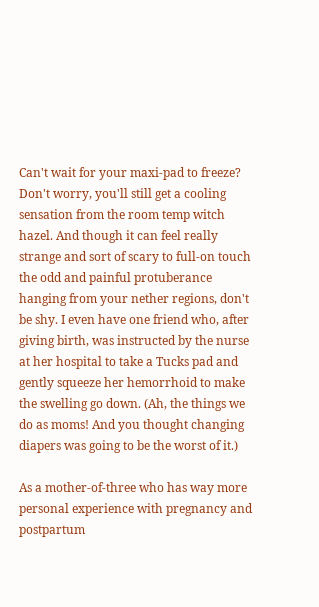Can't wait for your maxi-pad to freeze? Don't worry, you'll still get a cooling sensation from the room temp witch hazel. And though it can feel really strange and sort of scary to full-on touch the odd and painful protuberance hanging from your nether regions, don't be shy. I even have one friend who, after giving birth, was instructed by the nurse at her hospital to take a Tucks pad and gently squeeze her hemorrhoid to make the swelling go down. (Ah, the things we do as moms! And you thought changing diapers was going to be the worst of it.)

As a mother-of-three who has way more personal experience with pregnancy and postpartum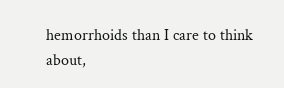hemorrhoids than I care to think about,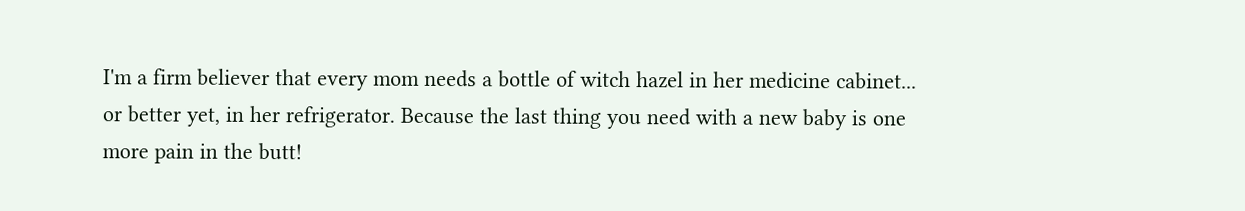I'm a firm believer that every mom needs a bottle of witch hazel in her medicine cabinet... or better yet, in her refrigerator. Because the last thing you need with a new baby is one more pain in the butt!